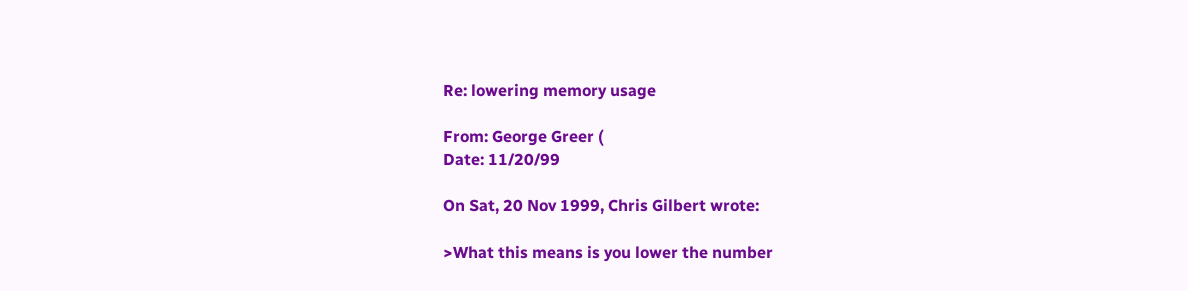Re: lowering memory usage

From: George Greer (
Date: 11/20/99

On Sat, 20 Nov 1999, Chris Gilbert wrote:

>What this means is you lower the number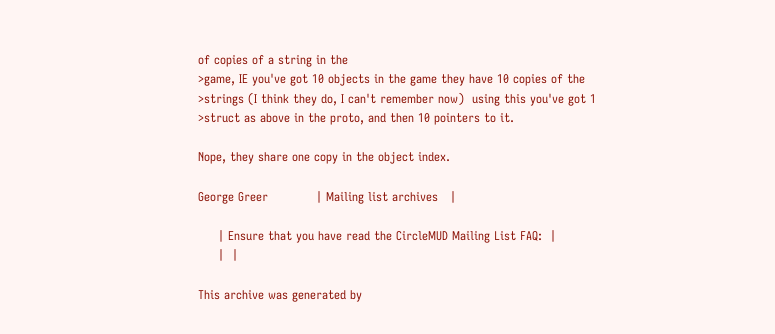of copies of a string in the
>game, IE you've got 10 objects in the game they have 10 copies of the
>strings (I think they do, I can't remember now)  using this you've got 1
>struct as above in the proto, and then 10 pointers to it.

Nope, they share one copy in the object index.

George Greer            | Mailing list archives   |

     | Ensure that you have read the CircleMUD Mailing List FAQ:  |
     |  |

This archive was generated by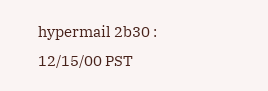hypermail 2b30 : 12/15/00 PST